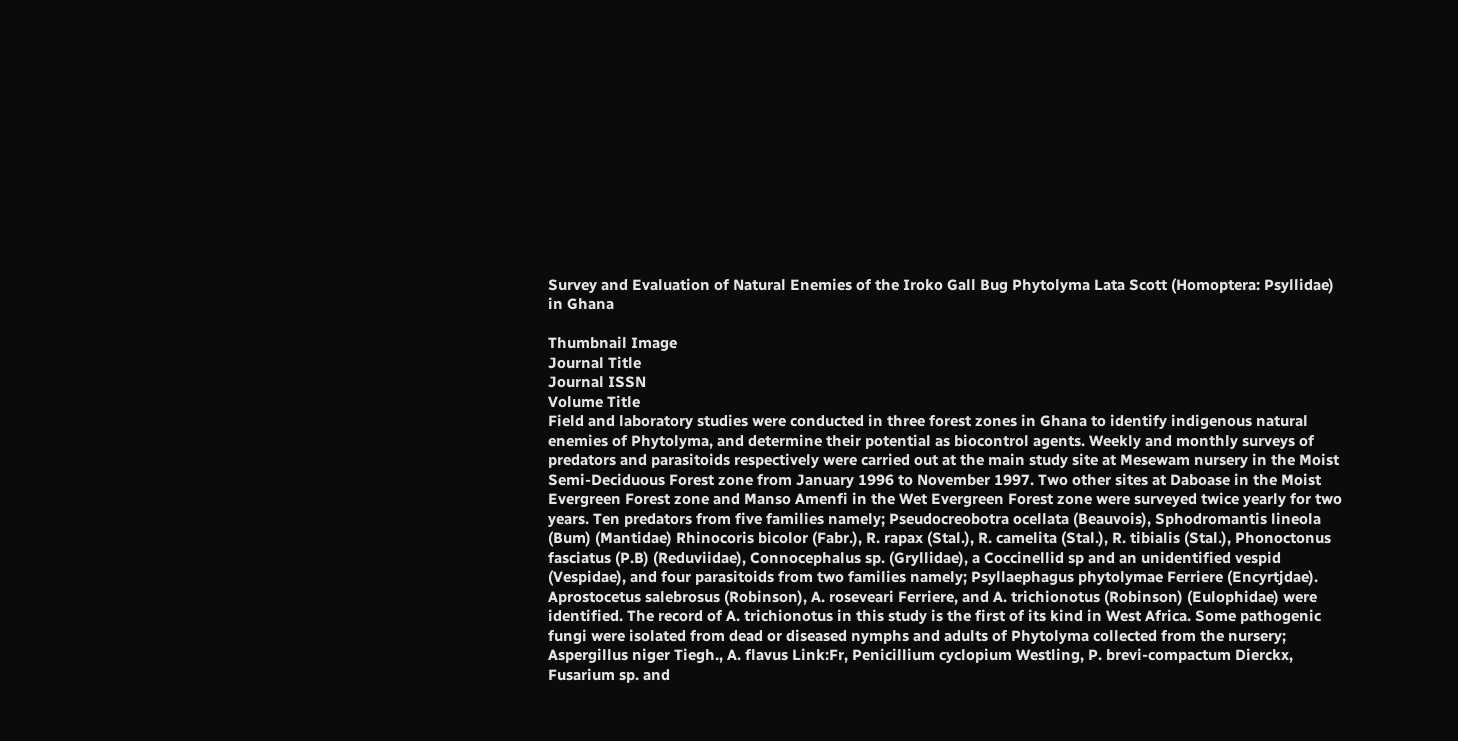Survey and Evaluation of Natural Enemies of the Iroko Gall Bug Phytolyma Lata Scott (Homoptera: Psyllidae) in Ghana

Thumbnail Image
Journal Title
Journal ISSN
Volume Title
Field and laboratory studies were conducted in three forest zones in Ghana to identify indigenous natural enemies of Phytolyma, and determine their potential as biocontrol agents. Weekly and monthly surveys of predators and parasitoids respectively were carried out at the main study site at Mesewam nursery in the Moist Semi-Deciduous Forest zone from January 1996 to November 1997. Two other sites at Daboase in the Moist Evergreen Forest zone and Manso Amenfi in the Wet Evergreen Forest zone were surveyed twice yearly for two years. Ten predators from five families namely; Pseudocreobotra ocellata (Beauvois), Sphodromantis lineola (Bum) (Mantidae) Rhinocoris bicolor (Fabr.), R. rapax (Stal.), R. camelita (Stal.), R. tibialis (Stal.), Phonoctonus fasciatus (P.B) (Reduviidae), Connocephalus sp. (Gryllidae), a Coccinellid sp and an unidentified vespid (Vespidae), and four parasitoids from two families namely; Psyllaephagus phytolymae Ferriere (Encyrtjdae). Aprostocetus salebrosus (Robinson), A. roseveari Ferriere, and A. trichionotus (Robinson) (Eulophidae) were identified. The record of A. trichionotus in this study is the first of its kind in West Africa. Some pathogenic fungi were isolated from dead or diseased nymphs and adults of Phytolyma collected from the nursery; Aspergillus niger Tiegh., A. flavus Link:Fr, Penicillium cyclopium Westling, P. brevi-compactum Dierckx, Fusarium sp. and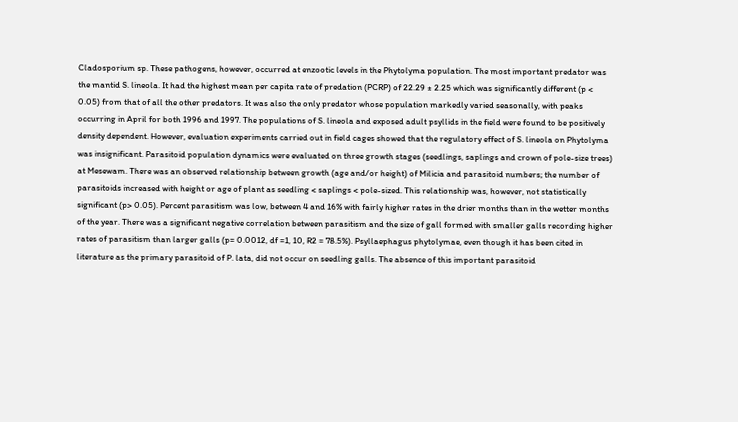Cladosporium sp. These pathogens, however, occurred at enzootic levels in the Phytolyma population. The most important predator was the mantid S. lineola. It had the highest mean per capita rate of predation (PCRP) of 22.29 ± 2.25 which was significantly different (p < 0.05) from that of all the other predators. It was also the only predator whose population markedly varied seasonally, with peaks occurring in April for both 1996 and 1997. The populations of S. lineola and exposed adult psyllids in the field were found to be positively density dependent. However, evaluation experiments carried out in field cages showed that the regulatory effect of S. lineola on Phytolyma was insignificant. Parasitoid population dynamics were evaluated on three growth stages (seedlings, saplings and crown of pole-size trees) at Mesewam. There was an observed relationship between growth (age and/or height) of Milicia and parasitoid numbers; the number of parasitoids increased with height or age of plant as seedling < saplings < pole-sized. This relationship was, however, not statistically significant (p> 0.05). Percent parasitism was low, between 4 and 16% with fairly higher rates in the drier months than in the wetter months of the year. There was a significant negative correlation between parasitism and the size of gall formed with smaller galls recording higher rates of parasitism than larger galls (p= 0.0012, df =1, 10, R2 = 78.5%). Psyllaephagus phytolymae, even though it has been cited in literature as the primary parasitoid of P. lata, did not occur on seedling galls. The absence of this important parasitoid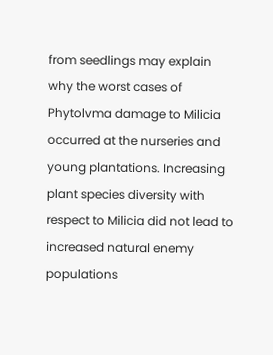from seedlings may explain why the worst cases of Phytolvma damage to Milicia occurred at the nurseries and young plantations. Increasing plant species diversity with respect to Milicia did not lead to increased natural enemy populations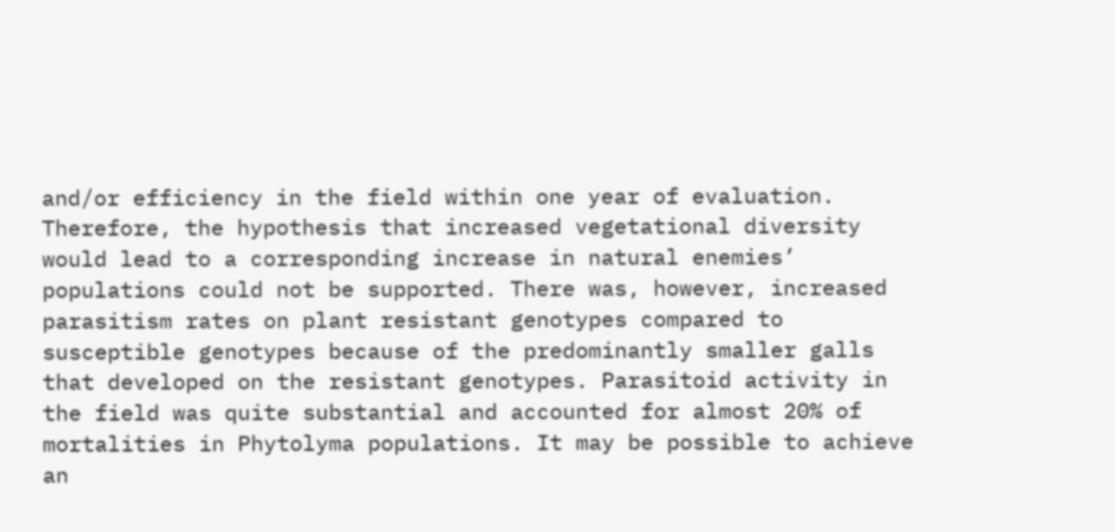and/or efficiency in the field within one year of evaluation. Therefore, the hypothesis that increased vegetational diversity would lead to a corresponding increase in natural enemies’ populations could not be supported. There was, however, increased parasitism rates on plant resistant genotypes compared to susceptible genotypes because of the predominantly smaller galls that developed on the resistant genotypes. Parasitoid activity in the field was quite substantial and accounted for almost 20% of mortalities in Phytolyma populations. It may be possible to achieve an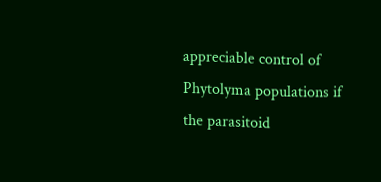appreciable control of Phytolyma populations if the parasitoid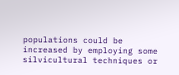populations could be increased by employing some silvicultural techniques or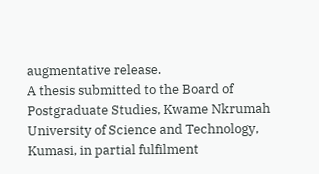augmentative release.
A thesis submitted to the Board of Postgraduate Studies, Kwame Nkrumah University of Science and Technology, Kumasi, in partial fulfilment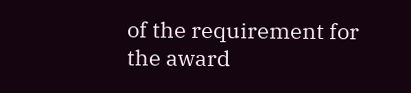of the requirement for the award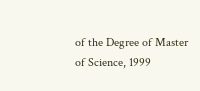of the Degree of Master of Science, 1999